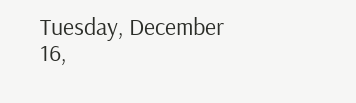Tuesday, December 16,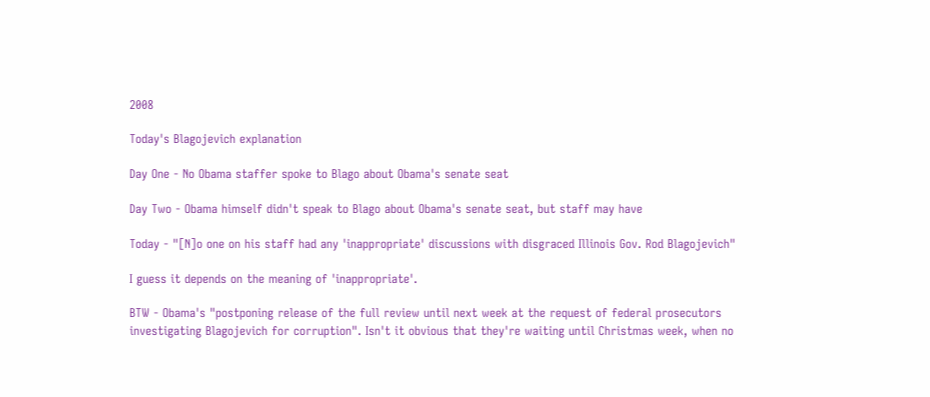2008

Today's Blagojevich explanation

Day One - No Obama staffer spoke to Blago about Obama's senate seat

Day Two - Obama himself didn't speak to Blago about Obama's senate seat, but staff may have

Today - "[N]o one on his staff had any 'inappropriate' discussions with disgraced Illinois Gov. Rod Blagojevich"

I guess it depends on the meaning of 'inappropriate'.

BTW - Obama's "postponing release of the full review until next week at the request of federal prosecutors investigating Blagojevich for corruption". Isn't it obvious that they're waiting until Christmas week, when no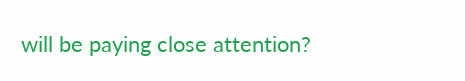will be paying close attention?